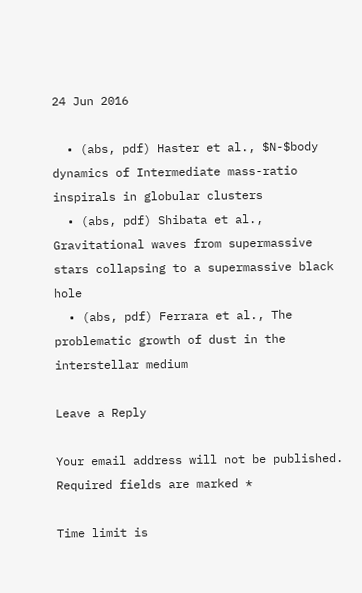24 Jun 2016

  • (abs, pdf) Haster et al., $N-$body dynamics of Intermediate mass-ratio inspirals in globular clusters
  • (abs, pdf) Shibata et al., Gravitational waves from supermassive stars collapsing to a supermassive black hole
  • (abs, pdf) Ferrara et al., The problematic growth of dust in the interstellar medium

Leave a Reply

Your email address will not be published. Required fields are marked *

Time limit is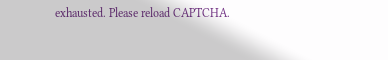exhausted. Please reload CAPTCHA.